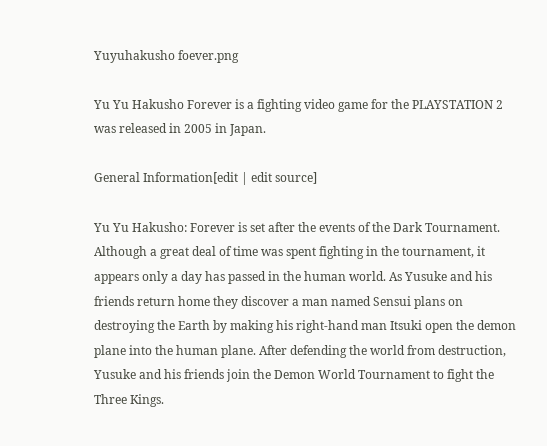Yuyuhakusho foever.png

Yu Yu Hakusho Forever is a fighting video game for the PLAYSTATION 2 was released in 2005 in Japan.

General Information[edit | edit source]

Yu Yu Hakusho: Forever is set after the events of the Dark Tournament. Although a great deal of time was spent fighting in the tournament, it appears only a day has passed in the human world. As Yusuke and his friends return home they discover a man named Sensui plans on destroying the Earth by making his right-hand man Itsuki open the demon plane into the human plane. After defending the world from destruction, Yusuke and his friends join the Demon World Tournament to fight the Three Kings.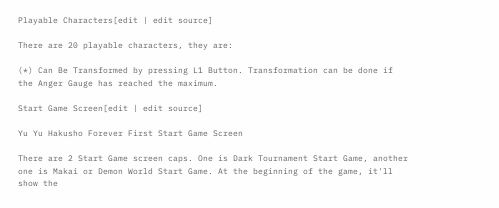Playable Characters[edit | edit source]

There are 20 playable characters, they are:

(*) Can Be Transformed by pressing L1 Button. Transformation can be done if the Anger Gauge has reached the maximum.

Start Game Screen[edit | edit source]

Yu Yu Hakusho Forever First Start Game Screen

There are 2 Start Game screen caps. One is Dark Tournament Start Game, another one is Makai or Demon World Start Game. At the beginning of the game, it'll show the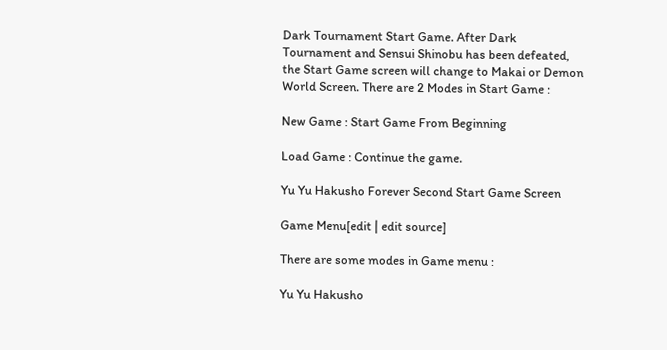Dark Tournament Start Game. After Dark Tournament and Sensui Shinobu has been defeated, the Start Game screen will change to Makai or Demon World Screen. There are 2 Modes in Start Game :

New Game : Start Game From Beginning

Load Game : Continue the game.

Yu Yu Hakusho Forever Second Start Game Screen

Game Menu[edit | edit source]

There are some modes in Game menu :

Yu Yu Hakusho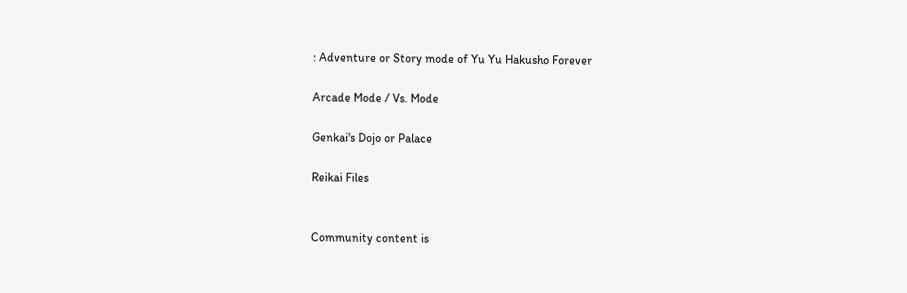: Adventure or Story mode of Yu Yu Hakusho Forever

Arcade Mode / Vs. Mode

Genkai's Dojo or Palace

Reikai Files


Community content is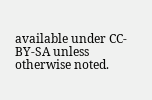available under CC-BY-SA unless otherwise noted.